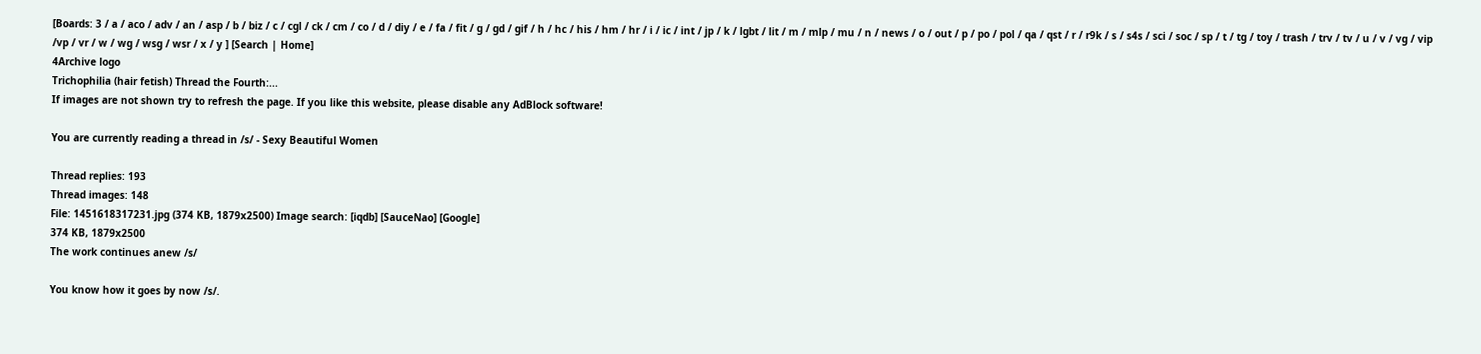[Boards: 3 / a / aco / adv / an / asp / b / biz / c / cgl / ck / cm / co / d / diy / e / fa / fit / g / gd / gif / h / hc / his / hm / hr / i / ic / int / jp / k / lgbt / lit / m / mlp / mu / n / news / o / out / p / po / pol / qa / qst / r / r9k / s / s4s / sci / soc / sp / t / tg / toy / trash / trv / tv / u / v / vg / vip /vp / vr / w / wg / wsg / wsr / x / y ] [Search | Home]
4Archive logo
Trichophilia (hair fetish) Thread the Fourth:...
If images are not shown try to refresh the page. If you like this website, please disable any AdBlock software!

You are currently reading a thread in /s/ - Sexy Beautiful Women

Thread replies: 193
Thread images: 148
File: 1451618317231.jpg (374 KB, 1879x2500) Image search: [iqdb] [SauceNao] [Google]
374 KB, 1879x2500
The work continues anew /s/

You know how it goes by now /s/.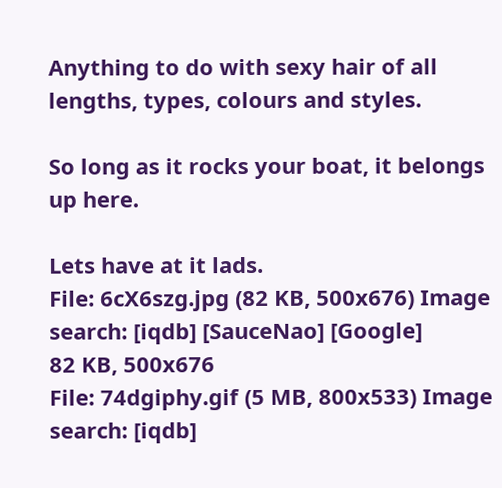Anything to do with sexy hair of all lengths, types, colours and styles.

So long as it rocks your boat, it belongs up here.

Lets have at it lads.
File: 6cX6szg.jpg (82 KB, 500x676) Image search: [iqdb] [SauceNao] [Google]
82 KB, 500x676
File: 74dgiphy.gif (5 MB, 800x533) Image search: [iqdb]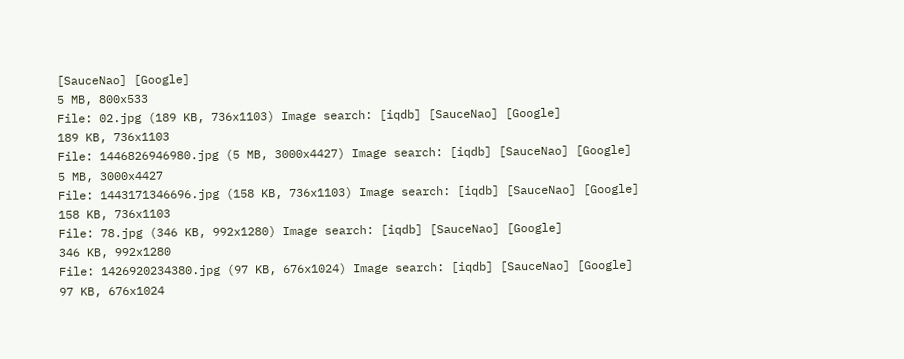[SauceNao] [Google]
5 MB, 800x533
File: 02.jpg (189 KB, 736x1103) Image search: [iqdb] [SauceNao] [Google]
189 KB, 736x1103
File: 1446826946980.jpg (5 MB, 3000x4427) Image search: [iqdb] [SauceNao] [Google]
5 MB, 3000x4427
File: 1443171346696.jpg (158 KB, 736x1103) Image search: [iqdb] [SauceNao] [Google]
158 KB, 736x1103
File: 78.jpg (346 KB, 992x1280) Image search: [iqdb] [SauceNao] [Google]
346 KB, 992x1280
File: 1426920234380.jpg (97 KB, 676x1024) Image search: [iqdb] [SauceNao] [Google]
97 KB, 676x1024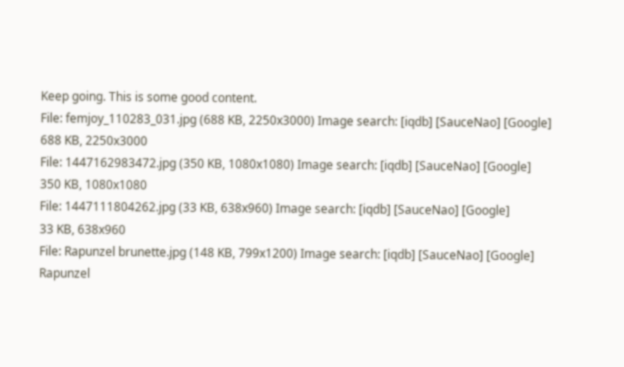Keep going. This is some good content.
File: femjoy_110283_031.jpg (688 KB, 2250x3000) Image search: [iqdb] [SauceNao] [Google]
688 KB, 2250x3000
File: 1447162983472.jpg (350 KB, 1080x1080) Image search: [iqdb] [SauceNao] [Google]
350 KB, 1080x1080
File: 1447111804262.jpg (33 KB, 638x960) Image search: [iqdb] [SauceNao] [Google]
33 KB, 638x960
File: Rapunzel brunette.jpg (148 KB, 799x1200) Image search: [iqdb] [SauceNao] [Google]
Rapunzel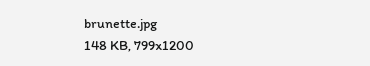brunette.jpg
148 KB, 799x1200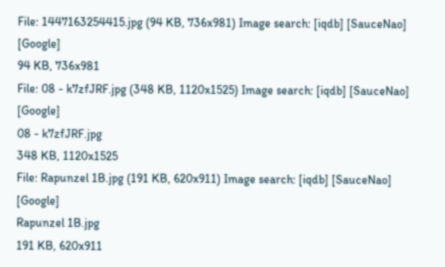File: 1447163254415.jpg (94 KB, 736x981) Image search: [iqdb] [SauceNao] [Google]
94 KB, 736x981
File: 08 - k7zfJRF.jpg (348 KB, 1120x1525) Image search: [iqdb] [SauceNao] [Google]
08 - k7zfJRF.jpg
348 KB, 1120x1525
File: Rapunzel 1B.jpg (191 KB, 620x911) Image search: [iqdb] [SauceNao] [Google]
Rapunzel 1B.jpg
191 KB, 620x911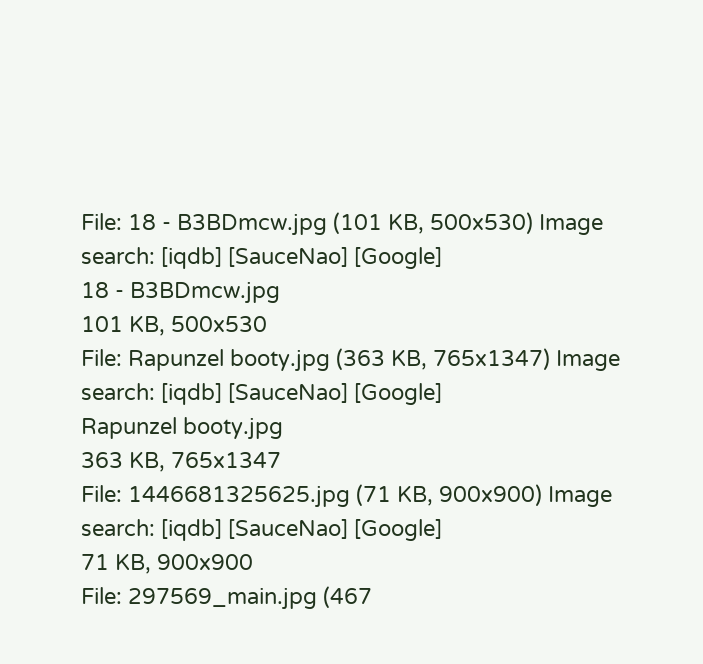File: 18 - B3BDmcw.jpg (101 KB, 500x530) Image search: [iqdb] [SauceNao] [Google]
18 - B3BDmcw.jpg
101 KB, 500x530
File: Rapunzel booty.jpg (363 KB, 765x1347) Image search: [iqdb] [SauceNao] [Google]
Rapunzel booty.jpg
363 KB, 765x1347
File: 1446681325625.jpg (71 KB, 900x900) Image search: [iqdb] [SauceNao] [Google]
71 KB, 900x900
File: 297569_main.jpg (467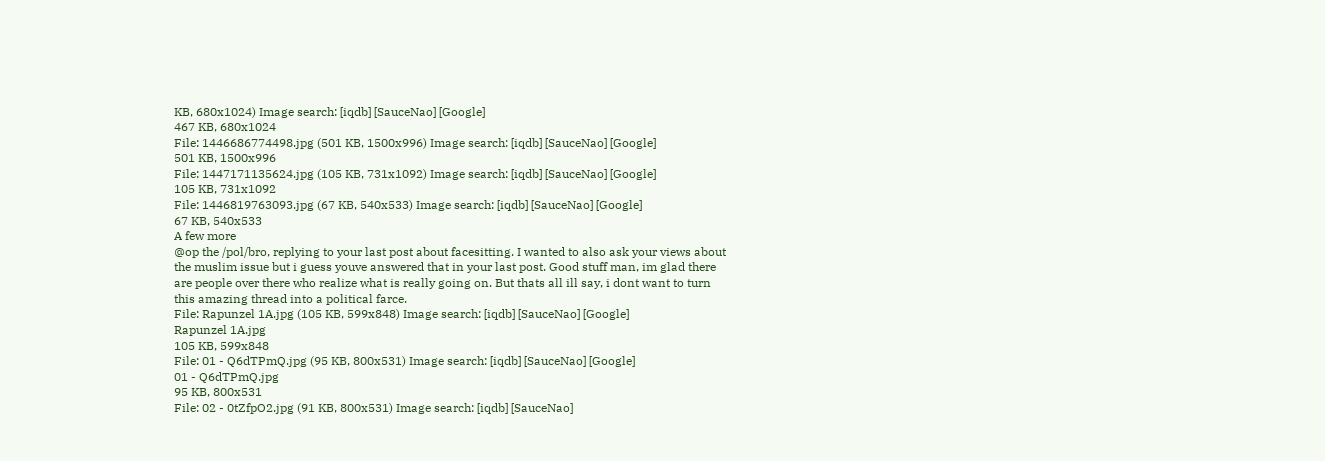KB, 680x1024) Image search: [iqdb] [SauceNao] [Google]
467 KB, 680x1024
File: 1446686774498.jpg (501 KB, 1500x996) Image search: [iqdb] [SauceNao] [Google]
501 KB, 1500x996
File: 1447171135624.jpg (105 KB, 731x1092) Image search: [iqdb] [SauceNao] [Google]
105 KB, 731x1092
File: 1446819763093.jpg (67 KB, 540x533) Image search: [iqdb] [SauceNao] [Google]
67 KB, 540x533
A few more
@op the /pol/bro, replying to your last post about facesitting. I wanted to also ask your views about the muslim issue but i guess youve answered that in your last post. Good stuff man, im glad there are people over there who realize what is really going on. But thats all ill say, i dont want to turn this amazing thread into a political farce.
File: Rapunzel 1A.jpg (105 KB, 599x848) Image search: [iqdb] [SauceNao] [Google]
Rapunzel 1A.jpg
105 KB, 599x848
File: 01 - Q6dTPmQ.jpg (95 KB, 800x531) Image search: [iqdb] [SauceNao] [Google]
01 - Q6dTPmQ.jpg
95 KB, 800x531
File: 02 - 0tZfpO2.jpg (91 KB, 800x531) Image search: [iqdb] [SauceNao]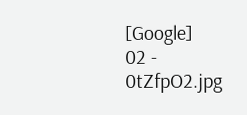[Google]
02 - 0tZfpO2.jpg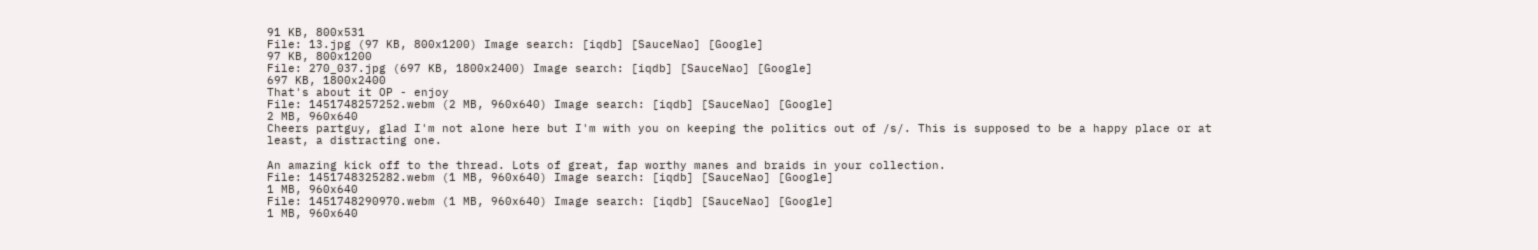91 KB, 800x531
File: 13.jpg (97 KB, 800x1200) Image search: [iqdb] [SauceNao] [Google]
97 KB, 800x1200
File: 270_037.jpg (697 KB, 1800x2400) Image search: [iqdb] [SauceNao] [Google]
697 KB, 1800x2400
That's about it OP - enjoy
File: 1451748257252.webm (2 MB, 960x640) Image search: [iqdb] [SauceNao] [Google]
2 MB, 960x640
Cheers partguy, glad I'm not alone here but I'm with you on keeping the politics out of /s/. This is supposed to be a happy place or at least, a distracting one.

An amazing kick off to the thread. Lots of great, fap worthy manes and braids in your collection.
File: 1451748325282.webm (1 MB, 960x640) Image search: [iqdb] [SauceNao] [Google]
1 MB, 960x640
File: 1451748290970.webm (1 MB, 960x640) Image search: [iqdb] [SauceNao] [Google]
1 MB, 960x640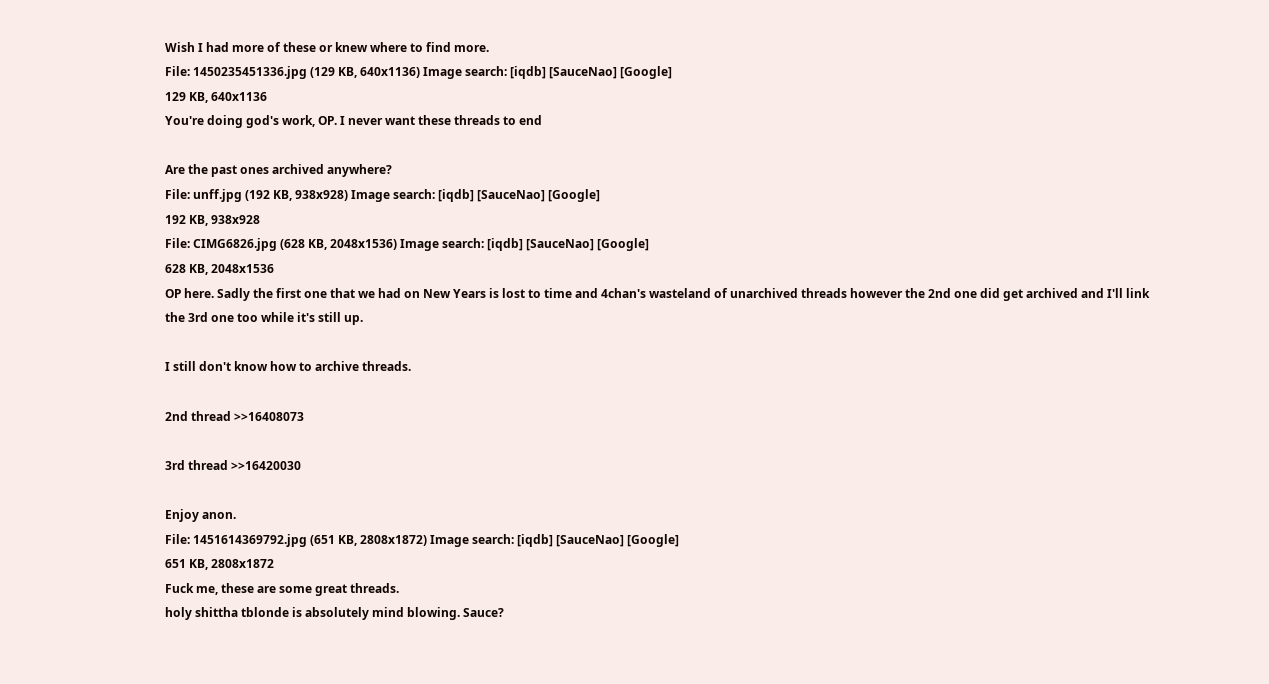Wish I had more of these or knew where to find more.
File: 1450235451336.jpg (129 KB, 640x1136) Image search: [iqdb] [SauceNao] [Google]
129 KB, 640x1136
You're doing god's work, OP. I never want these threads to end

Are the past ones archived anywhere?
File: unff.jpg (192 KB, 938x928) Image search: [iqdb] [SauceNao] [Google]
192 KB, 938x928
File: CIMG6826.jpg (628 KB, 2048x1536) Image search: [iqdb] [SauceNao] [Google]
628 KB, 2048x1536
OP here. Sadly the first one that we had on New Years is lost to time and 4chan's wasteland of unarchived threads however the 2nd one did get archived and I'll link the 3rd one too while it's still up.

I still don't know how to archive threads.

2nd thread >>16408073

3rd thread >>16420030

Enjoy anon.
File: 1451614369792.jpg (651 KB, 2808x1872) Image search: [iqdb] [SauceNao] [Google]
651 KB, 2808x1872
Fuck me, these are some great threads.
holy shittha tblonde is absolutely mind blowing. Sauce?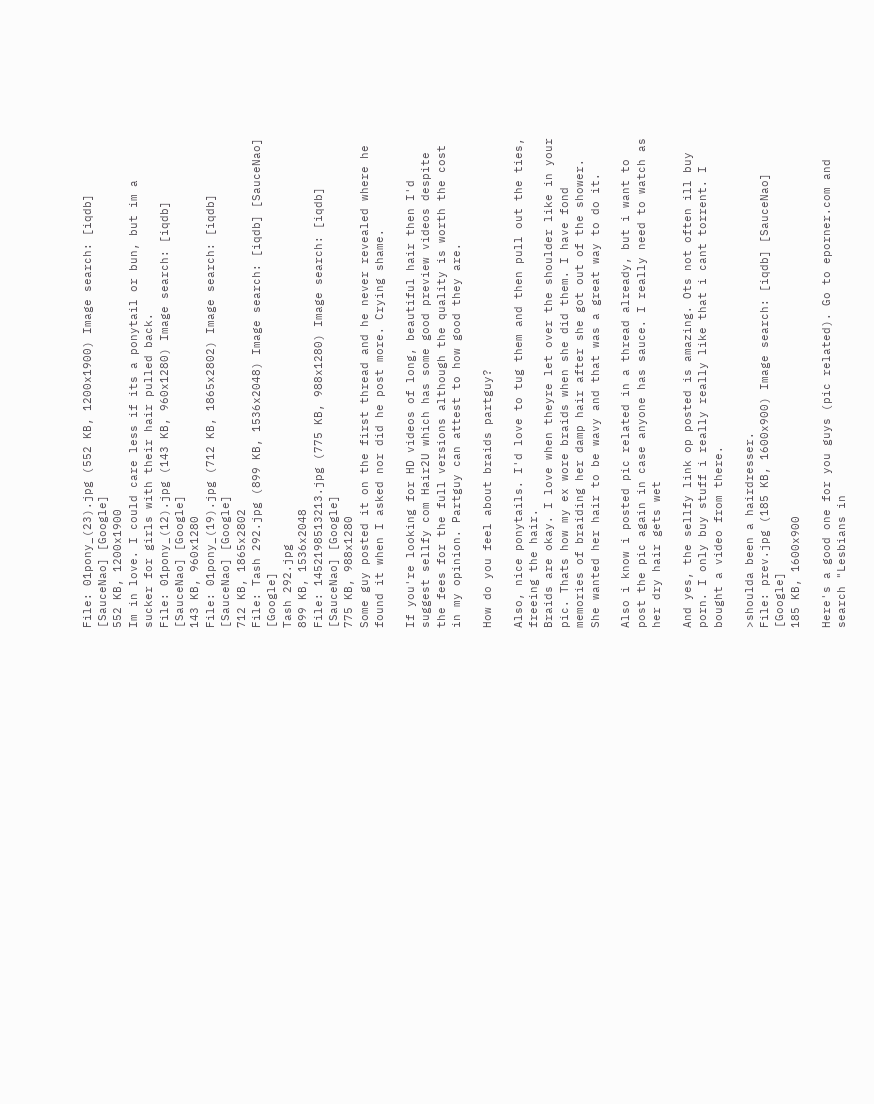File: 01pony_(23).jpg (552 KB, 1200x1900) Image search: [iqdb] [SauceNao] [Google]
552 KB, 1200x1900
Im in love. I could care less if its a ponytail or bun, but im a sucker for girls with their hair pulled back.
File: 01pony_(12).jpg (143 KB, 960x1280) Image search: [iqdb] [SauceNao] [Google]
143 KB, 960x1280
File: 01pony_(19).jpg (712 KB, 1865x2802) Image search: [iqdb] [SauceNao] [Google]
712 KB, 1865x2802
File: Tash 292.jpg (899 KB, 1536x2048) Image search: [iqdb] [SauceNao] [Google]
Tash 292.jpg
899 KB, 1536x2048
File: 1452198513213.jpg (775 KB, 988x1280) Image search: [iqdb] [SauceNao] [Google]
775 KB, 988x1280
Some guy posted it on the first thread and he never revealed where he found it when I asked nor did he post more. Crying shame.

If you're looking for HD videos of long, beautiful hair then I'd suggest sellfy com Hair2U which has some good preview videos despite the fees for the full versions although the quality is worth the cost in my opinion. Partguy can attest to how good they are.

How do you feel about braids partguy?

Also, nice ponytails. I'd love to tug them and then pull out the ties, freeing the hair.
Braids are okay. I love when theyre let over the shoulder like in your pic. Thats how my ex wore braids when she did them. I have fond memories of braiding her damp hair after she got out of the shower. She wanted her hair to be wavy and that was a great way to do it.

Also i know i posted pic related in a thread already, but i want to post the pic again in case anyone has sauce. I really need to watch as her dry hair gets wet

And yes, the sellfy link op posted is amazing. Ots not often ill buy porn. I only buy stuff i really really like that i cant torrent. I bought a video from there.

>shoulda been a hairdresser.
File: prev.jpg (185 KB, 1600x900) Image search: [iqdb] [SauceNao] [Google]
185 KB, 1600x900

Here's a good one for you guys (pic related). Go to eporner.com and search "Lesbians in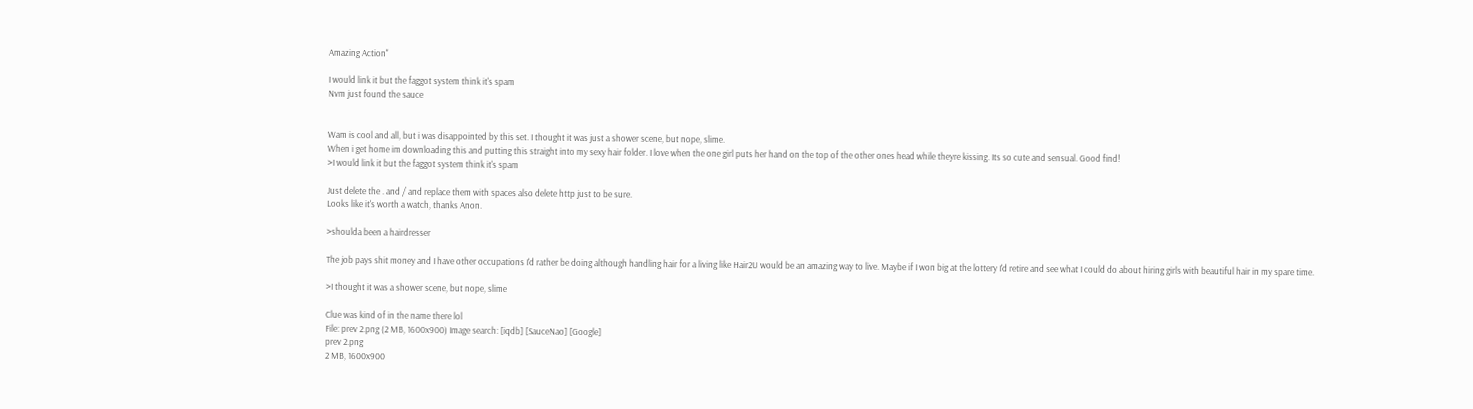Amazing Action"

I would link it but the faggot system think it's spam
Nvm just found the sauce


Wam is cool and all, but i was disappointed by this set. I thought it was just a shower scene, but nope, slime.
When i get home im downloading this and putting this straight into my sexy hair folder. I love when the one girl puts her hand on the top of the other ones head while theyre kissing. Its so cute and sensual. Good find!
>I would link it but the faggot system think it's spam

Just delete the . and / and replace them with spaces also delete http just to be sure.
Looks like it's worth a watch, thanks Anon.

>shoulda been a hairdresser

The job pays shit money and I have other occupations I'd rather be doing although handling hair for a living like Hair2U would be an amazing way to live. Maybe if I won big at the lottery I'd retire and see what I could do about hiring girls with beautiful hair in my spare time.

>I thought it was a shower scene, but nope, slime

Clue was kind of in the name there lol
File: prev 2.png (2 MB, 1600x900) Image search: [iqdb] [SauceNao] [Google]
prev 2.png
2 MB, 1600x900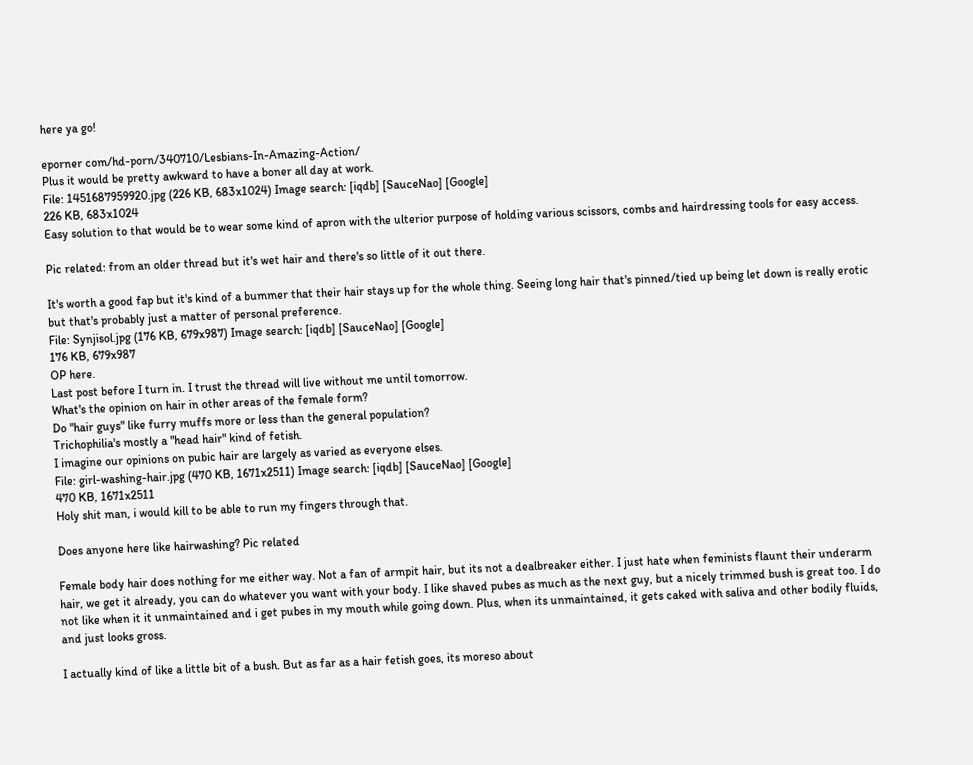here ya go!

eporner com/hd-porn/340710/Lesbians-In-Amazing-Action/
Plus it would be pretty awkward to have a boner all day at work.
File: 1451687959920.jpg (226 KB, 683x1024) Image search: [iqdb] [SauceNao] [Google]
226 KB, 683x1024
Easy solution to that would be to wear some kind of apron with the ulterior purpose of holding various scissors, combs and hairdressing tools for easy access.

Pic related: from an older thread but it's wet hair and there's so little of it out there.

It's worth a good fap but it's kind of a bummer that their hair stays up for the whole thing. Seeing long hair that's pinned/tied up being let down is really erotic but that's probably just a matter of personal preference.
File: Synjisol.jpg (176 KB, 679x987) Image search: [iqdb] [SauceNao] [Google]
176 KB, 679x987
OP here.
Last post before I turn in. I trust the thread will live without me until tomorrow.
What's the opinion on hair in other areas of the female form?
Do "hair guys" like furry muffs more or less than the general population?
Trichophilia's mostly a "head hair" kind of fetish.
I imagine our opinions on pubic hair are largely as varied as everyone elses.
File: girl-washing-hair.jpg (470 KB, 1671x2511) Image search: [iqdb] [SauceNao] [Google]
470 KB, 1671x2511
Holy shit man, i would kill to be able to run my fingers through that.

Does anyone here like hairwashing? Pic related

Female body hair does nothing for me either way. Not a fan of armpit hair, but its not a dealbreaker either. I just hate when feminists flaunt their underarm hair, we get it already, you can do whatever you want with your body. I like shaved pubes as much as the next guy, but a nicely trimmed bush is great too. I do not like when it it unmaintained and i get pubes in my mouth while going down. Plus, when its unmaintained, it gets caked with saliva and other bodily fluids, and just looks gross.

I actually kind of like a little bit of a bush. But as far as a hair fetish goes, its moreso about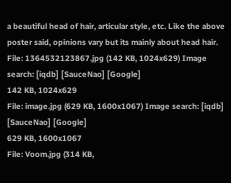a beautiful head of hair, articular style, etc. Like the above poster said, opinions vary but its mainly about head hair.
File: 1364532123867.jpg (142 KB, 1024x629) Image search: [iqdb] [SauceNao] [Google]
142 KB, 1024x629
File: image.jpg (629 KB, 1600x1067) Image search: [iqdb] [SauceNao] [Google]
629 KB, 1600x1067
File: Voom.jpg (314 KB,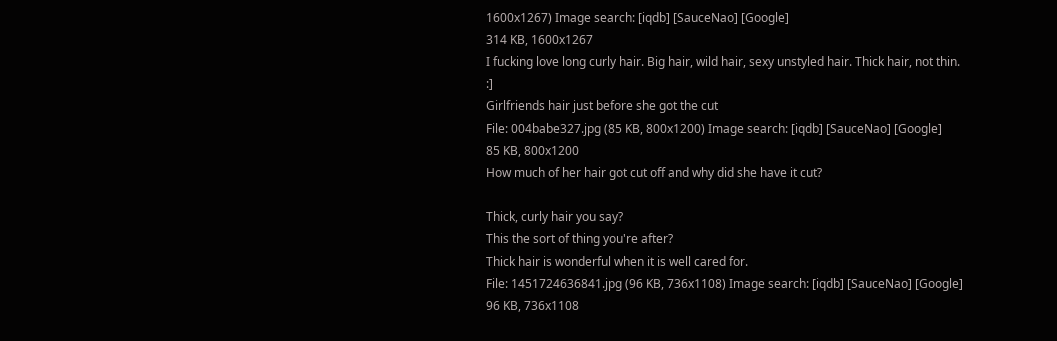1600x1267) Image search: [iqdb] [SauceNao] [Google]
314 KB, 1600x1267
I fucking love long curly hair. Big hair, wild hair, sexy unstyled hair. Thick hair, not thin. :]
Girlfriends hair just before she got the cut
File: 004babe327.jpg (85 KB, 800x1200) Image search: [iqdb] [SauceNao] [Google]
85 KB, 800x1200
How much of her hair got cut off and why did she have it cut?

Thick, curly hair you say?
This the sort of thing you're after?
Thick hair is wonderful when it is well cared for.
File: 1451724636841.jpg (96 KB, 736x1108) Image search: [iqdb] [SauceNao] [Google]
96 KB, 736x1108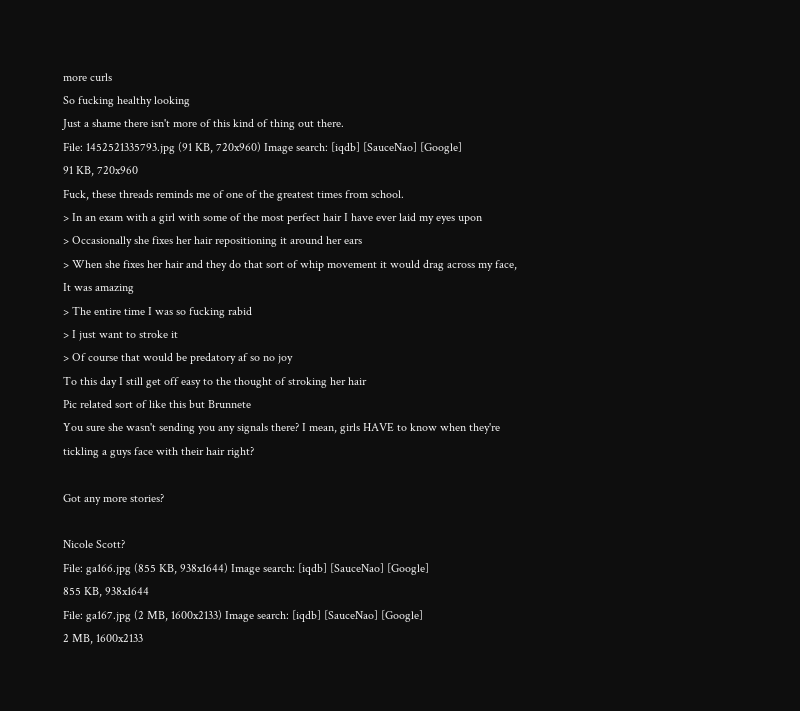more curls
So fucking healthy looking
Just a shame there isn't more of this kind of thing out there.
File: 1452521335793.jpg (91 KB, 720x960) Image search: [iqdb] [SauceNao] [Google]
91 KB, 720x960
Fuck, these threads reminds me of one of the greatest times from school.
> In an exam with a girl with some of the most perfect hair I have ever laid my eyes upon
> Occasionally she fixes her hair repositioning it around her ears
> When she fixes her hair and they do that sort of whip movement it would drag across my face, It was amazing
> The entire time I was so fucking rabid
> I just want to stroke it
> Of course that would be predatory af so no joy
To this day I still get off easy to the thought of stroking her hair
Pic related sort of like this but Brunnete
You sure she wasn't sending you any signals there? I mean, girls HAVE to know when they're tickling a guys face with their hair right?

Got any more stories?

Nicole Scott?
File: ga166.jpg (855 KB, 938x1644) Image search: [iqdb] [SauceNao] [Google]
855 KB, 938x1644
File: ga167.jpg (2 MB, 1600x2133) Image search: [iqdb] [SauceNao] [Google]
2 MB, 1600x2133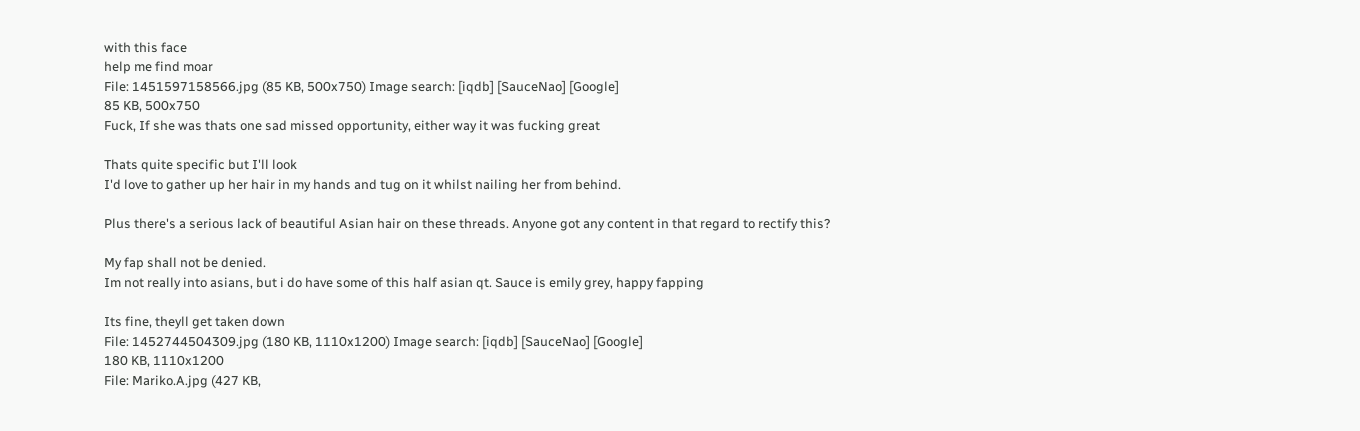with this face
help me find moar
File: 1451597158566.jpg (85 KB, 500x750) Image search: [iqdb] [SauceNao] [Google]
85 KB, 500x750
Fuck, If she was thats one sad missed opportunity, either way it was fucking great

Thats quite specific but I'll look
I'd love to gather up her hair in my hands and tug on it whilst nailing her from behind.

Plus there's a serious lack of beautiful Asian hair on these threads. Anyone got any content in that regard to rectify this?

My fap shall not be denied.
Im not really into asians, but i do have some of this half asian qt. Sauce is emily grey, happy fapping

Its fine, theyll get taken down
File: 1452744504309.jpg (180 KB, 1110x1200) Image search: [iqdb] [SauceNao] [Google]
180 KB, 1110x1200
File: Mariko.A.jpg (427 KB,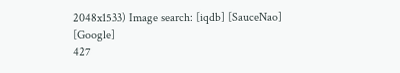2048x1533) Image search: [iqdb] [SauceNao] [Google]
427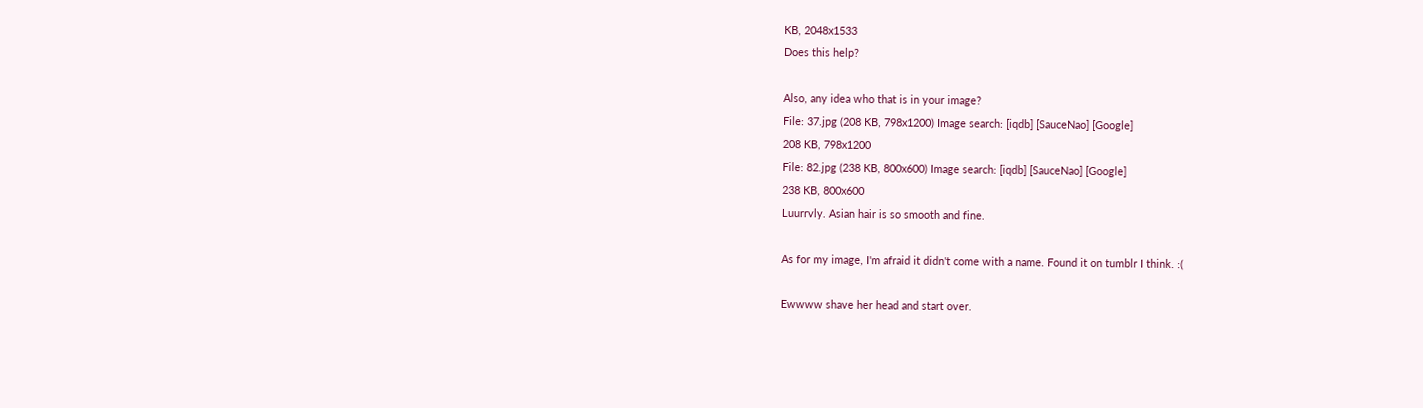KB, 2048x1533
Does this help?

Also, any idea who that is in your image?
File: 37.jpg (208 KB, 798x1200) Image search: [iqdb] [SauceNao] [Google]
208 KB, 798x1200
File: 82.jpg (238 KB, 800x600) Image search: [iqdb] [SauceNao] [Google]
238 KB, 800x600
Luurrvly. Asian hair is so smooth and fine.

As for my image, I'm afraid it didn't come with a name. Found it on tumblr I think. :(

Ewwww shave her head and start over.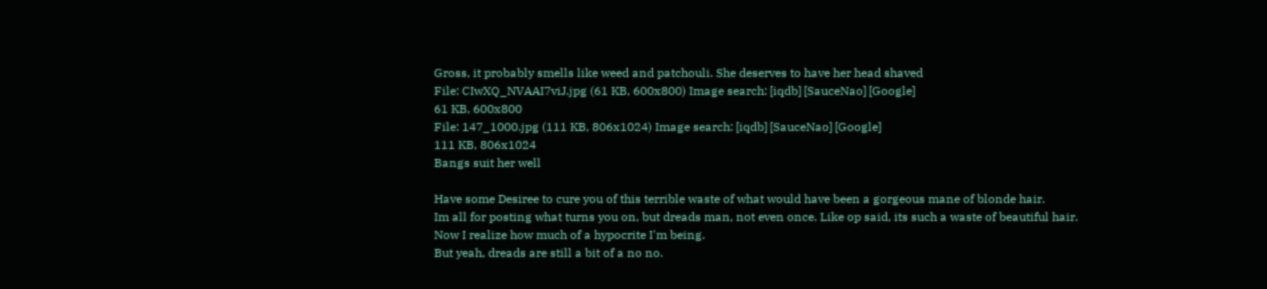Gross, it probably smells like weed and patchouli. She deserves to have her head shaved
File: CIwXQ_NVAAI7viJ.jpg (61 KB, 600x800) Image search: [iqdb] [SauceNao] [Google]
61 KB, 600x800
File: 147_1000.jpg (111 KB, 806x1024) Image search: [iqdb] [SauceNao] [Google]
111 KB, 806x1024
Bangs suit her well

Have some Desiree to cure you of this terrible waste of what would have been a gorgeous mane of blonde hair.
Im all for posting what turns you on, but dreads man, not even once. Like op said, its such a waste of beautiful hair.
Now I realize how much of a hypocrite I'm being.
But yeah, dreads are still a bit of a no no.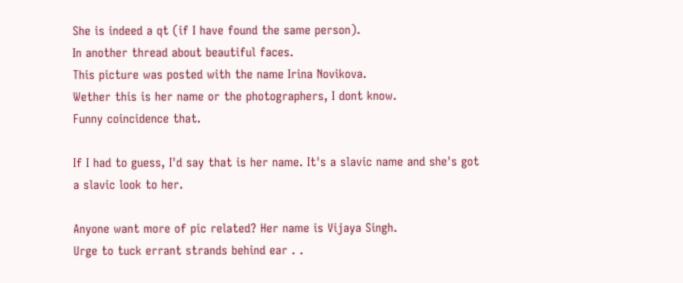She is indeed a qt (if I have found the same person).
In another thread about beautiful faces.
This picture was posted with the name Irina Novikova.
Wether this is her name or the photographers, I dont know.
Funny coincidence that.

If I had to guess, I'd say that is her name. It's a slavic name and she's got a slavic look to her.

Anyone want more of pic related? Her name is Vijaya Singh.
Urge to tuck errant strands behind ear . .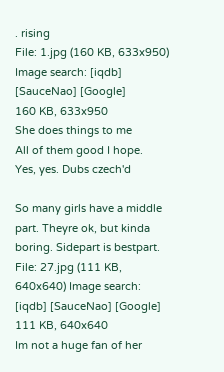. rising
File: 1.jpg (160 KB, 633x950) Image search: [iqdb] [SauceNao] [Google]
160 KB, 633x950
She does things to me
All of them good I hope.
Yes, yes. Dubs czech'd

So many girls have a middle part. Theyre ok, but kinda boring. Sidepart is bestpart.
File: 27.jpg (111 KB, 640x640) Image search: [iqdb] [SauceNao] [Google]
111 KB, 640x640
Im not a huge fan of her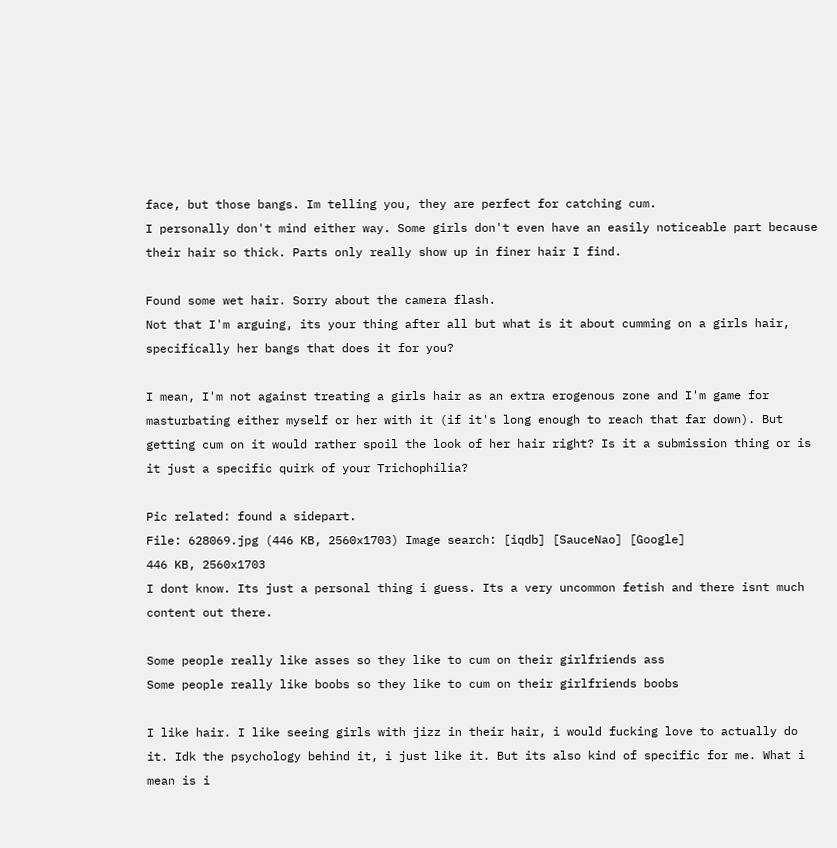face, but those bangs. Im telling you, they are perfect for catching cum.
I personally don't mind either way. Some girls don't even have an easily noticeable part because their hair so thick. Parts only really show up in finer hair I find.

Found some wet hair. Sorry about the camera flash.
Not that I'm arguing, its your thing after all but what is it about cumming on a girls hair, specifically her bangs that does it for you?

I mean, I'm not against treating a girls hair as an extra erogenous zone and I'm game for masturbating either myself or her with it (if it's long enough to reach that far down). But getting cum on it would rather spoil the look of her hair right? Is it a submission thing or is it just a specific quirk of your Trichophilia?

Pic related: found a sidepart.
File: 628069.jpg (446 KB, 2560x1703) Image search: [iqdb] [SauceNao] [Google]
446 KB, 2560x1703
I dont know. Its just a personal thing i guess. Its a very uncommon fetish and there isnt much content out there.

Some people really like asses so they like to cum on their girlfriends ass
Some people really like boobs so they like to cum on their girlfriends boobs

I like hair. I like seeing girls with jizz in their hair, i would fucking love to actually do it. Idk the psychology behind it, i just like it. But its also kind of specific for me. What i mean is i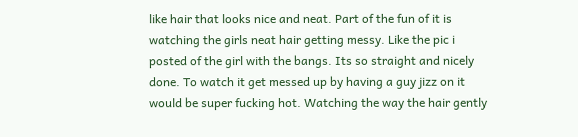like hair that looks nice and neat. Part of the fun of it is watching the girls neat hair getting messy. Like the pic i posted of the girl with the bangs. Its so straight and nicely done. To watch it get messed up by having a guy jizz on it would be super fucking hot. Watching the way the hair gently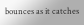bounces as it catches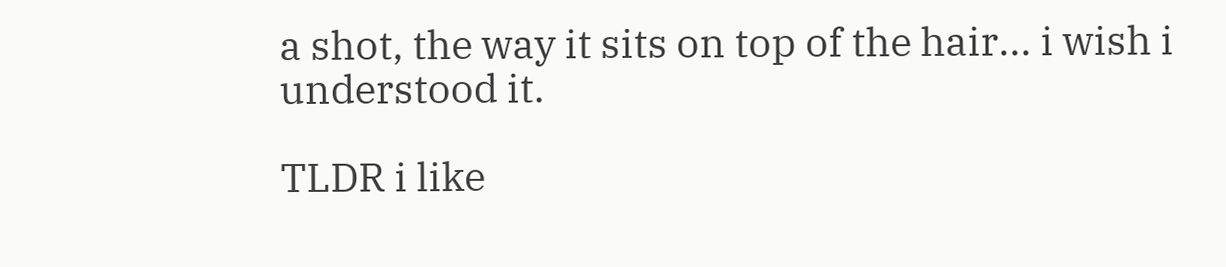a shot, the way it sits on top of the hair... i wish i understood it.

TLDR i like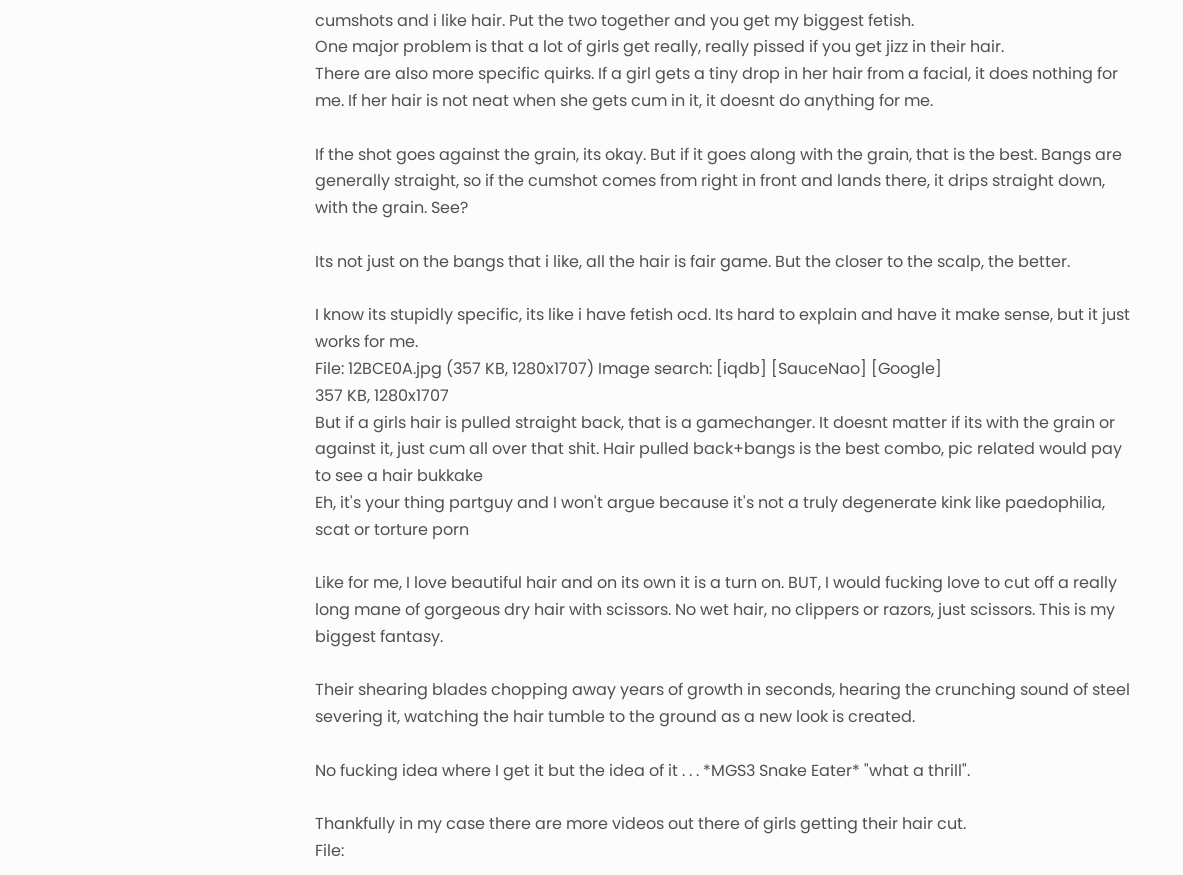cumshots and i like hair. Put the two together and you get my biggest fetish.
One major problem is that a lot of girls get really, really pissed if you get jizz in their hair.
There are also more specific quirks. If a girl gets a tiny drop in her hair from a facial, it does nothing for me. If her hair is not neat when she gets cum in it, it doesnt do anything for me.

If the shot goes against the grain, its okay. But if it goes along with the grain, that is the best. Bangs are generally straight, so if the cumshot comes from right in front and lands there, it drips straight down, with the grain. See?

Its not just on the bangs that i like, all the hair is fair game. But the closer to the scalp, the better.

I know its stupidly specific, its like i have fetish ocd. Its hard to explain and have it make sense, but it just works for me.
File: 12BCE0A.jpg (357 KB, 1280x1707) Image search: [iqdb] [SauceNao] [Google]
357 KB, 1280x1707
But if a girls hair is pulled straight back, that is a gamechanger. It doesnt matter if its with the grain or against it, just cum all over that shit. Hair pulled back+bangs is the best combo, pic related would pay to see a hair bukkake
Eh, it's your thing partguy and I won't argue because it's not a truly degenerate kink like paedophilia, scat or torture porn

Like for me, I love beautiful hair and on its own it is a turn on. BUT, I would fucking love to cut off a really long mane of gorgeous dry hair with scissors. No wet hair, no clippers or razors, just scissors. This is my biggest fantasy.

Their shearing blades chopping away years of growth in seconds, hearing the crunching sound of steel severing it, watching the hair tumble to the ground as a new look is created.

No fucking idea where I get it but the idea of it . . . *MGS3 Snake Eater* "what a thrill".

Thankfully in my case there are more videos out there of girls getting their hair cut.
File: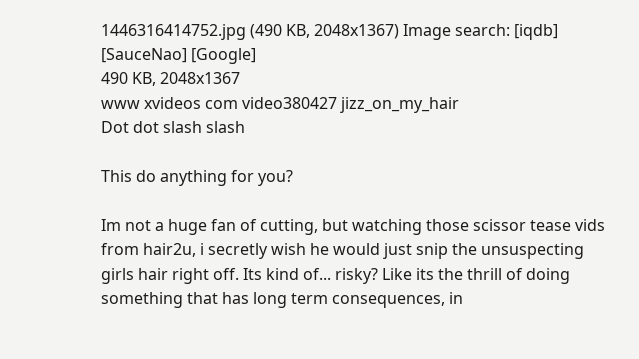1446316414752.jpg (490 KB, 2048x1367) Image search: [iqdb] [SauceNao] [Google]
490 KB, 2048x1367
www xvideos com video380427 jizz_on_my_hair
Dot dot slash slash

This do anything for you?

Im not a huge fan of cutting, but watching those scissor tease vids from hair2u, i secretly wish he would just snip the unsuspecting girls hair right off. Its kind of... risky? Like its the thrill of doing something that has long term consequences, in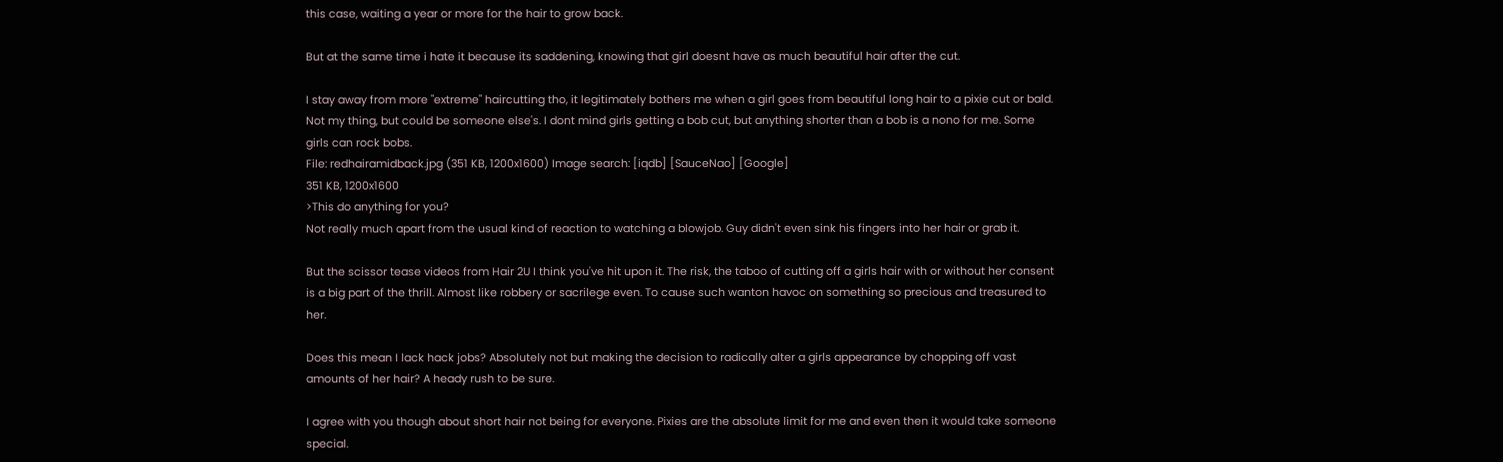this case, waiting a year or more for the hair to grow back.

But at the same time i hate it because its saddening, knowing that girl doesnt have as much beautiful hair after the cut.

I stay away from more "extreme" haircutting tho, it legitimately bothers me when a girl goes from beautiful long hair to a pixie cut or bald. Not my thing, but could be someone else's. I dont mind girls getting a bob cut, but anything shorter than a bob is a nono for me. Some girls can rock bobs.
File: redhairamidback.jpg (351 KB, 1200x1600) Image search: [iqdb] [SauceNao] [Google]
351 KB, 1200x1600
>This do anything for you?
Not really much apart from the usual kind of reaction to watching a blowjob. Guy didn't even sink his fingers into her hair or grab it.

But the scissor tease videos from Hair 2U I think you've hit upon it. The risk, the taboo of cutting off a girls hair with or without her consent is a big part of the thrill. Almost like robbery or sacrilege even. To cause such wanton havoc on something so precious and treasured to her.

Does this mean I lack hack jobs? Absolutely not but making the decision to radically alter a girls appearance by chopping off vast amounts of her hair? A heady rush to be sure.

I agree with you though about short hair not being for everyone. Pixies are the absolute limit for me and even then it would take someone special.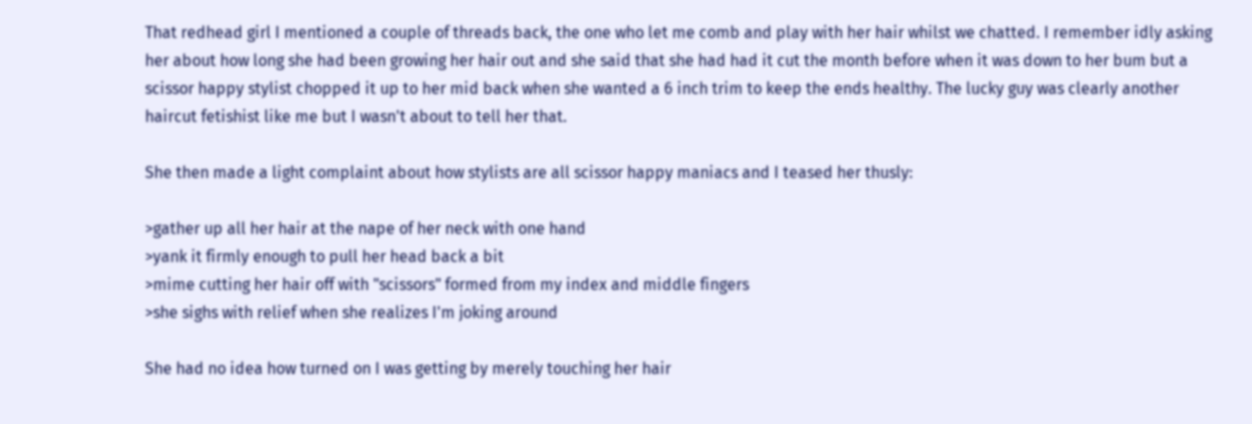That redhead girl I mentioned a couple of threads back, the one who let me comb and play with her hair whilst we chatted. I remember idly asking her about how long she had been growing her hair out and she said that she had had it cut the month before when it was down to her bum but a scissor happy stylist chopped it up to her mid back when she wanted a 6 inch trim to keep the ends healthy. The lucky guy was clearly another haircut fetishist like me but I wasn't about to tell her that.

She then made a light complaint about how stylists are all scissor happy maniacs and I teased her thusly:

>gather up all her hair at the nape of her neck with one hand
>yank it firmly enough to pull her head back a bit
>mime cutting her hair off with "scissors" formed from my index and middle fingers
>she sighs with relief when she realizes I'm joking around

She had no idea how turned on I was getting by merely touching her hair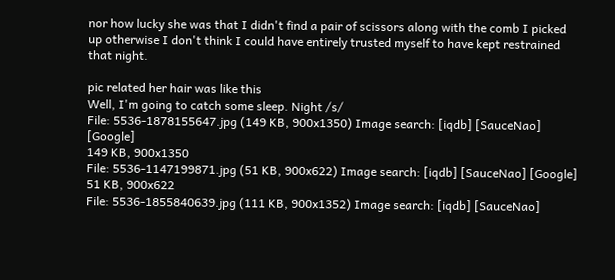nor how lucky she was that I didn't find a pair of scissors along with the comb I picked up otherwise I don't think I could have entirely trusted myself to have kept restrained that night.

pic related her hair was like this
Well, I'm going to catch some sleep. Night /s/
File: 5536-1878155647.jpg (149 KB, 900x1350) Image search: [iqdb] [SauceNao] [Google]
149 KB, 900x1350
File: 5536-1147199871.jpg (51 KB, 900x622) Image search: [iqdb] [SauceNao] [Google]
51 KB, 900x622
File: 5536-1855840639.jpg (111 KB, 900x1352) Image search: [iqdb] [SauceNao]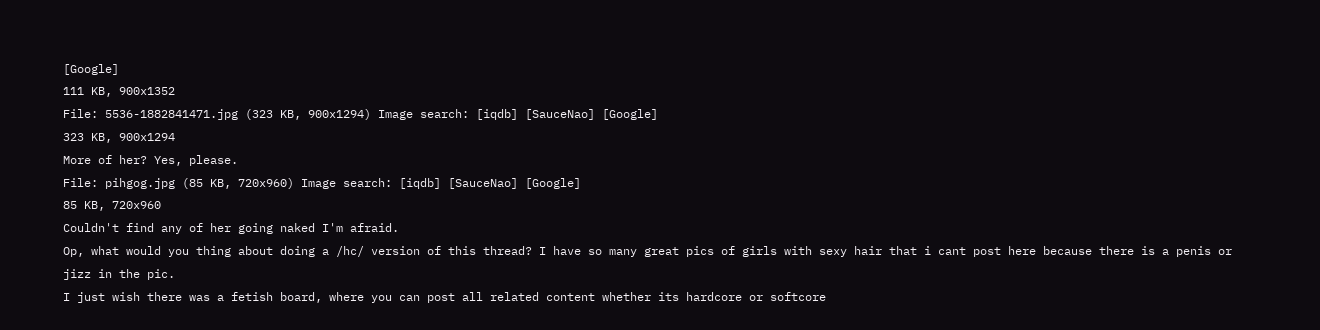[Google]
111 KB, 900x1352
File: 5536-1882841471.jpg (323 KB, 900x1294) Image search: [iqdb] [SauceNao] [Google]
323 KB, 900x1294
More of her? Yes, please.
File: pihgog.jpg (85 KB, 720x960) Image search: [iqdb] [SauceNao] [Google]
85 KB, 720x960
Couldn't find any of her going naked I'm afraid.
Op, what would you thing about doing a /hc/ version of this thread? I have so many great pics of girls with sexy hair that i cant post here because there is a penis or jizz in the pic.
I just wish there was a fetish board, where you can post all related content whether its hardcore or softcore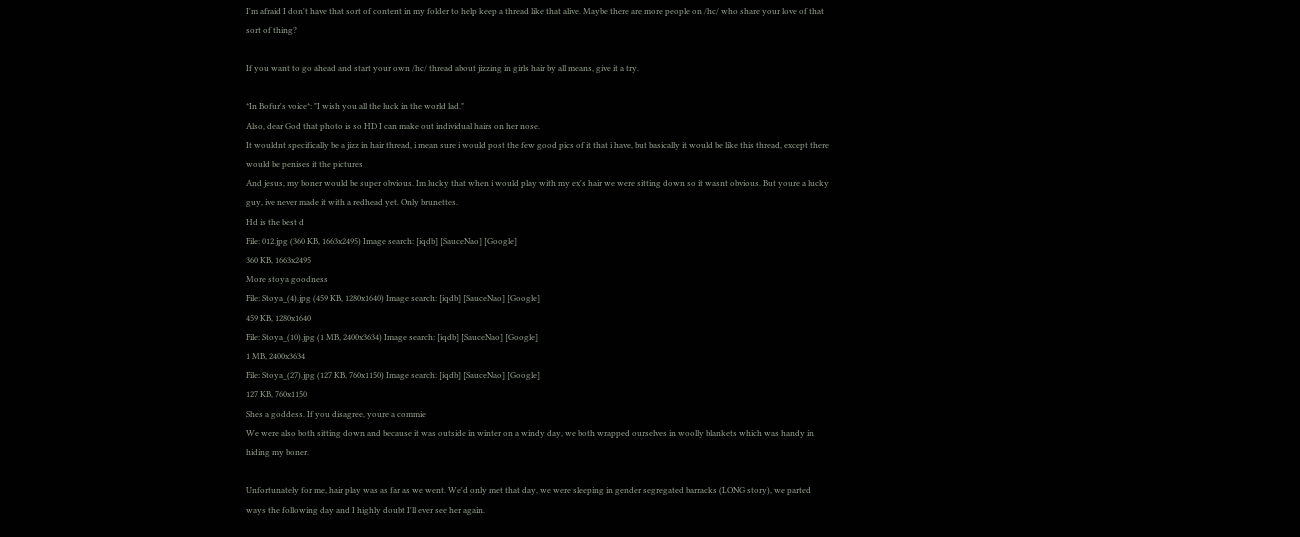I'm afraid I don't have that sort of content in my folder to help keep a thread like that alive. Maybe there are more people on /hc/ who share your love of that sort of thing?

If you want to go ahead and start your own /hc/ thread about jizzing in girls hair by all means, give it a try.

*In Bofur's voice*: "I wish you all the luck in the world lad."
Also, dear God that photo is so HD I can make out individual hairs on her nose.
It wouldnt specifically be a jizz in hair thread, i mean sure i would post the few good pics of it that i have, but basically it would be like this thread, except there would be penises it the pictures
And jesus, my boner would be super obvious. Im lucky that when i would play with my ex's hair we were sitting down so it wasnt obvious. But youre a lucky guy, ive never made it with a redhead yet. Only brunettes.
Hd is the best d
File: 012.jpg (360 KB, 1663x2495) Image search: [iqdb] [SauceNao] [Google]
360 KB, 1663x2495
More stoya goodness
File: Stoya_(4).jpg (459 KB, 1280x1640) Image search: [iqdb] [SauceNao] [Google]
459 KB, 1280x1640
File: Stoya_(10).jpg (1 MB, 2400x3634) Image search: [iqdb] [SauceNao] [Google]
1 MB, 2400x3634
File: Stoya_(27).jpg (127 KB, 760x1150) Image search: [iqdb] [SauceNao] [Google]
127 KB, 760x1150
Shes a goddess. If you disagree, youre a commie
We were also both sitting down and because it was outside in winter on a windy day, we both wrapped ourselves in woolly blankets which was handy in hiding my boner.

Unfortunately for me, hair play was as far as we went. We'd only met that day, we were sleeping in gender segregated barracks (LONG story), we parted ways the following day and I highly doubt I'll ever see her again.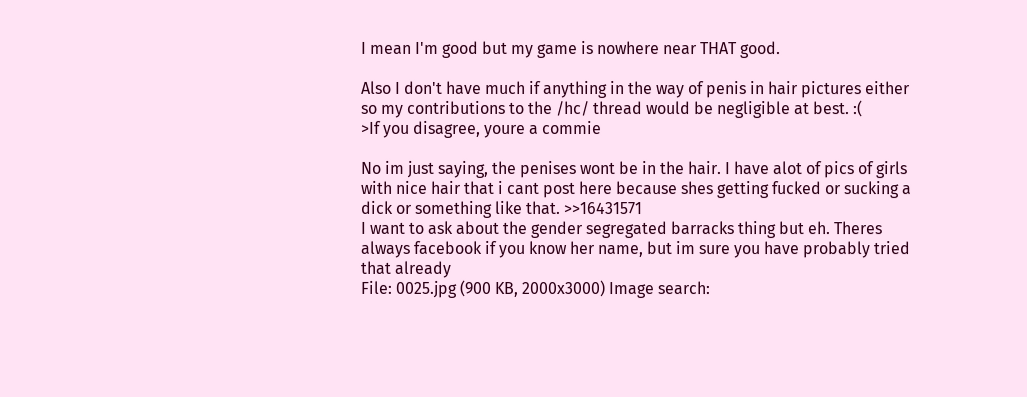I mean I'm good but my game is nowhere near THAT good.

Also I don't have much if anything in the way of penis in hair pictures either so my contributions to the /hc/ thread would be negligible at best. :(
>If you disagree, youre a commie

No im just saying, the penises wont be in the hair. I have alot of pics of girls with nice hair that i cant post here because shes getting fucked or sucking a dick or something like that. >>16431571
I want to ask about the gender segregated barracks thing but eh. Theres always facebook if you know her name, but im sure you have probably tried that already
File: 0025.jpg (900 KB, 2000x3000) Image search: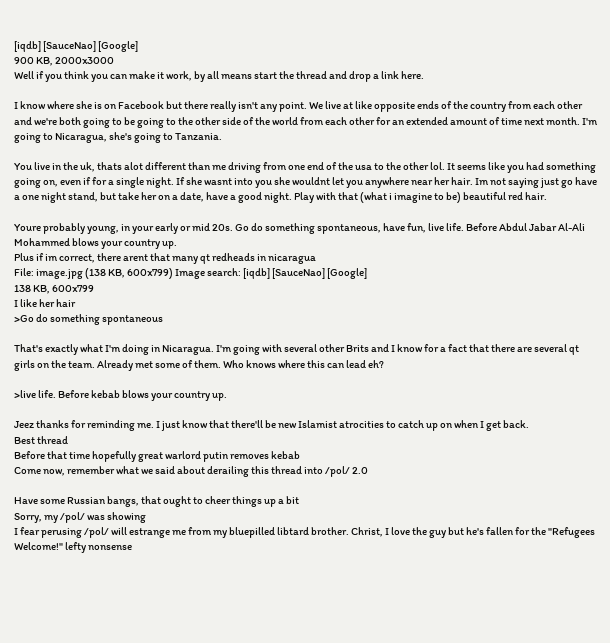[iqdb] [SauceNao] [Google]
900 KB, 2000x3000
Well if you think you can make it work, by all means start the thread and drop a link here.

I know where she is on Facebook but there really isn't any point. We live at like opposite ends of the country from each other and we're both going to be going to the other side of the world from each other for an extended amount of time next month. I'm going to Nicaragua, she's going to Tanzania.

You live in the uk, thats alot different than me driving from one end of the usa to the other lol. It seems like you had something going on, even if for a single night. If she wasnt into you she wouldnt let you anywhere near her hair. Im not saying just go have a one night stand, but take her on a date, have a good night. Play with that (what i imagine to be) beautiful red hair.

Youre probably young, in your early or mid 20s. Go do something spontaneous, have fun, live life. Before Abdul Jabar Al-Ali Mohammed blows your country up.
Plus if im correct, there arent that many qt redheads in nicaragua
File: image.jpg (138 KB, 600x799) Image search: [iqdb] [SauceNao] [Google]
138 KB, 600x799
I like her hair
>Go do something spontaneous

That's exactly what I'm doing in Nicaragua. I'm going with several other Brits and I know for a fact that there are several qt girls on the team. Already met some of them. Who knows where this can lead eh?

>live life. Before kebab blows your country up.

Jeez thanks for reminding me. I just know that there'll be new Islamist atrocities to catch up on when I get back.
Best thread
Before that time hopefully great warlord putin removes kebab
Come now, remember what we said about derailing this thread into /pol/ 2.0

Have some Russian bangs, that ought to cheer things up a bit
Sorry, my /pol/ was showing
I fear perusing /pol/ will estrange me from my bluepilled libtard brother. Christ, I love the guy but he's fallen for the "Refugees Welcome!" lefty nonsense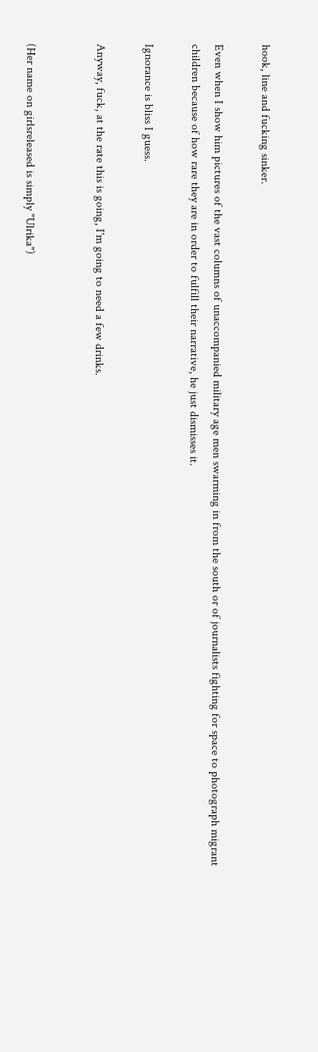hook, line and fucking sinker.

Even when I show him pictures of the vast columns of unaccompanied military age men swarming in from the south or of journalists fighting for space to photograph migrant children because of how rare they are in order to fulfill their narrative, he just dismisses it.

Ignorance is bliss I guess.

Anyway, fuck, at the rate this is going, I'm going to need a few drinks.


(Her name on girlsreleased is simply "Ulrika")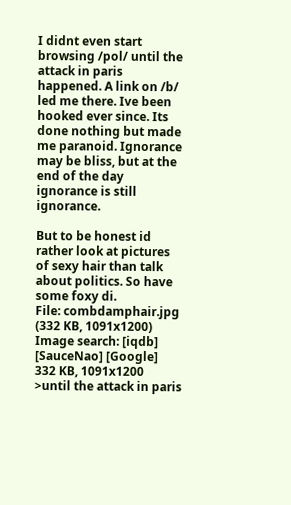I didnt even start browsing /pol/ until the attack in paris happened. A link on /b/ led me there. Ive been hooked ever since. Its done nothing but made me paranoid. Ignorance may be bliss, but at the end of the day ignorance is still ignorance.

But to be honest id rather look at pictures of sexy hair than talk about politics. So have some foxy di.
File: combdamphair.jpg (332 KB, 1091x1200) Image search: [iqdb] [SauceNao] [Google]
332 KB, 1091x1200
>until the attack in paris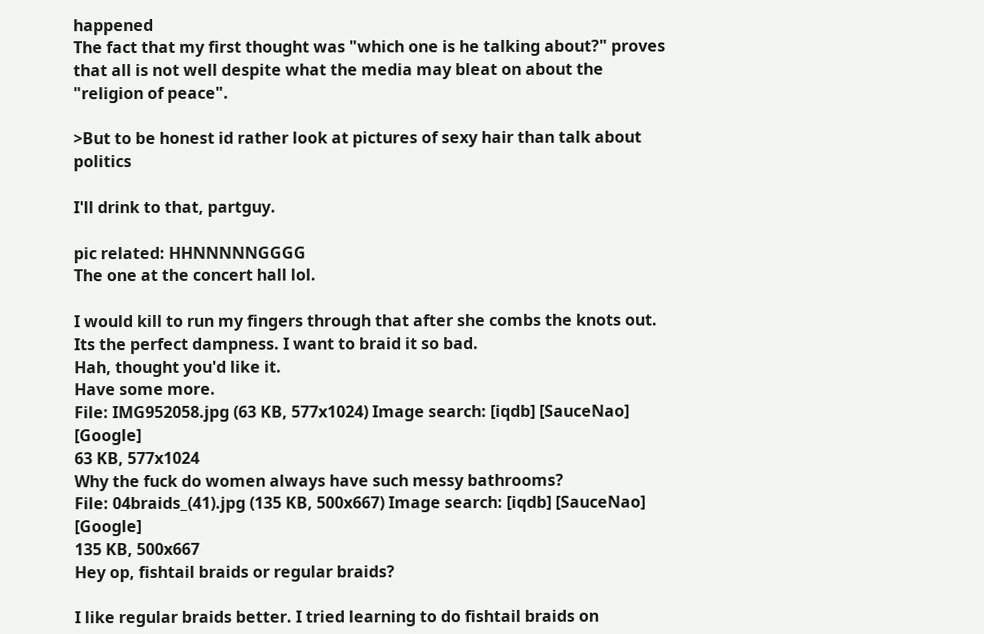happened
The fact that my first thought was "which one is he talking about?" proves that all is not well despite what the media may bleat on about the "religion of peace".

>But to be honest id rather look at pictures of sexy hair than talk about politics

I'll drink to that, partguy.

pic related: HHNNNNNGGGG
The one at the concert hall lol.

I would kill to run my fingers through that after she combs the knots out. Its the perfect dampness. I want to braid it so bad.
Hah, thought you'd like it.
Have some more.
File: IMG952058.jpg (63 KB, 577x1024) Image search: [iqdb] [SauceNao] [Google]
63 KB, 577x1024
Why the fuck do women always have such messy bathrooms?
File: 04braids_(41).jpg (135 KB, 500x667) Image search: [iqdb] [SauceNao] [Google]
135 KB, 500x667
Hey op, fishtail braids or regular braids?

I like regular braids better. I tried learning to do fishtail braids on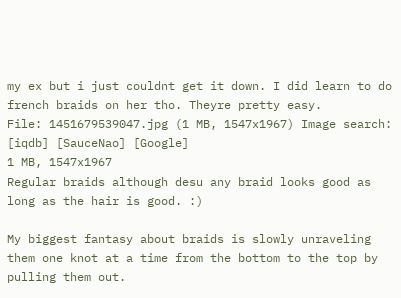my ex but i just couldnt get it down. I did learn to do french braids on her tho. Theyre pretty easy.
File: 1451679539047.jpg (1 MB, 1547x1967) Image search: [iqdb] [SauceNao] [Google]
1 MB, 1547x1967
Regular braids although desu any braid looks good as long as the hair is good. :)

My biggest fantasy about braids is slowly unraveling them one knot at a time from the bottom to the top by pulling them out.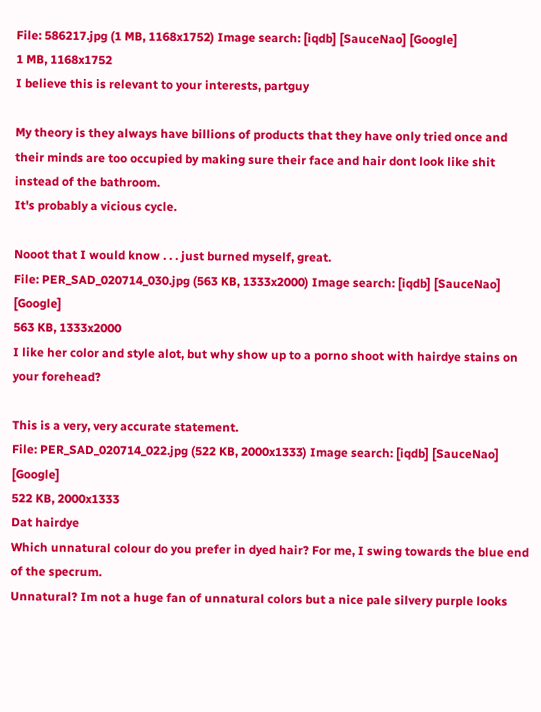File: 586217.jpg (1 MB, 1168x1752) Image search: [iqdb] [SauceNao] [Google]
1 MB, 1168x1752
I believe this is relevant to your interests, partguy

My theory is they always have billions of products that they have only tried once and their minds are too occupied by making sure their face and hair dont look like shit instead of the bathroom.
It's probably a vicious cycle.

Nooot that I would know . . . just burned myself, great.
File: PER_SAD_020714_030.jpg (563 KB, 1333x2000) Image search: [iqdb] [SauceNao] [Google]
563 KB, 1333x2000
I like her color and style alot, but why show up to a porno shoot with hairdye stains on your forehead?

This is a very, very accurate statement.
File: PER_SAD_020714_022.jpg (522 KB, 2000x1333) Image search: [iqdb] [SauceNao] [Google]
522 KB, 2000x1333
Dat hairdye
Which unnatural colour do you prefer in dyed hair? For me, I swing towards the blue end of the specrum.
Unnatural? Im not a huge fan of unnatural colors but a nice pale silvery purple looks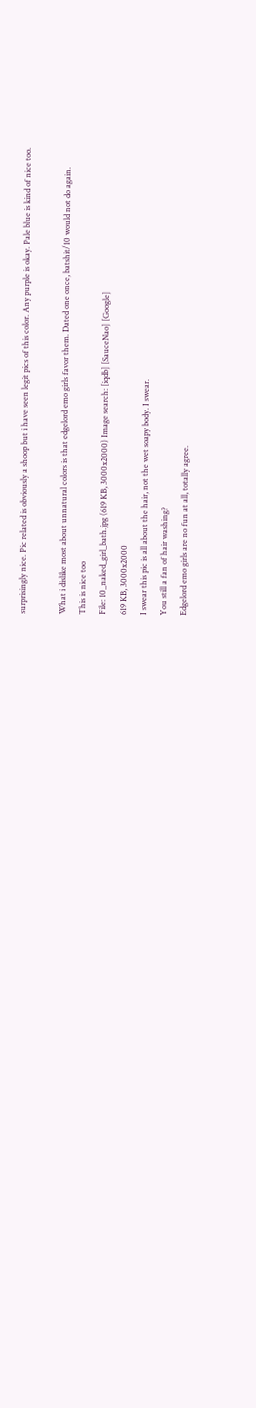surprisingly nice. Pic related is obviously a shoop but i have seen legit pics of this color. Any purple is okay. Pale blue is kind of nice too.

What i dislike most about unnatural colors is that edgelord emo girls favor them. Dated one once, batshit/10 would not do again.
This is nice too
File: 10_naked_girl_bath.jpg (619 KB, 3000x2000) Image search: [iqdb] [SauceNao] [Google]
619 KB, 3000x2000
I swear this pic is all about the hair, not the wet soapy body. I swear.
You still a fan of hair washing?
Edgelord emo girls are no fun at all, totally agree.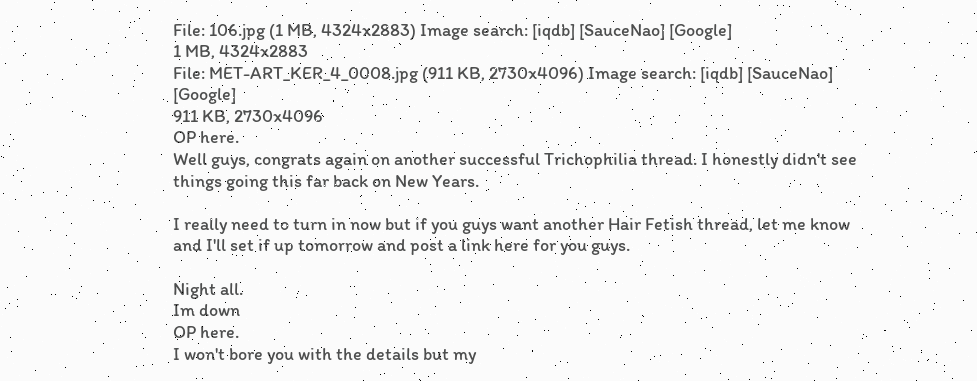File: 106.jpg (1 MB, 4324x2883) Image search: [iqdb] [SauceNao] [Google]
1 MB, 4324x2883
File: MET-ART_KER_4_0008.jpg (911 KB, 2730x4096) Image search: [iqdb] [SauceNao] [Google]
911 KB, 2730x4096
OP here.
Well guys, congrats again on another successful Trichophilia thread. I honestly didn't see things going this far back on New Years.

I really need to turn in now but if you guys want another Hair Fetish thread, let me know and I'll set if up tomorrow and post a link here for you guys.

Night all.
Im down
OP here.
I won't bore you with the details but my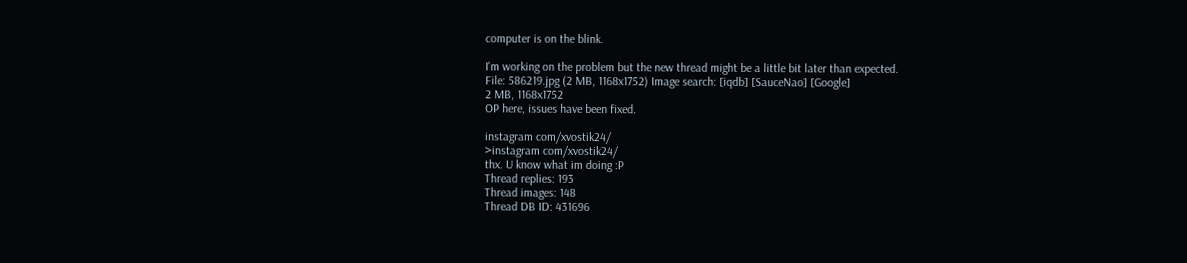computer is on the blink.

I'm working on the problem but the new thread might be a little bit later than expected.
File: 586219.jpg (2 MB, 1168x1752) Image search: [iqdb] [SauceNao] [Google]
2 MB, 1168x1752
OP here, issues have been fixed.

instagram com/xvostik24/
>instagram com/xvostik24/
thx. U know what im doing :P
Thread replies: 193
Thread images: 148
Thread DB ID: 431696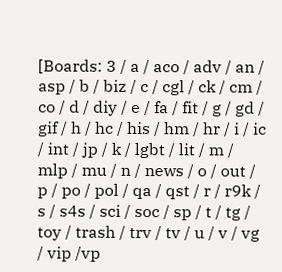[Boards: 3 / a / aco / adv / an / asp / b / biz / c / cgl / ck / cm / co / d / diy / e / fa / fit / g / gd / gif / h / hc / his / hm / hr / i / ic / int / jp / k / lgbt / lit / m / mlp / mu / n / news / o / out / p / po / pol / qa / qst / r / r9k / s / s4s / sci / soc / sp / t / tg / toy / trash / trv / tv / u / v / vg / vip /vp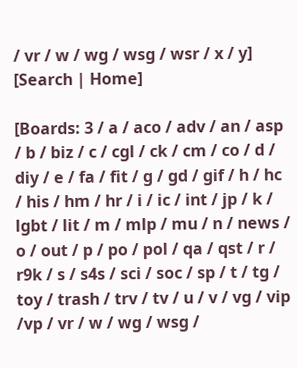/ vr / w / wg / wsg / wsr / x / y] [Search | Home]

[Boards: 3 / a / aco / adv / an / asp / b / biz / c / cgl / ck / cm / co / d / diy / e / fa / fit / g / gd / gif / h / hc / his / hm / hr / i / ic / int / jp / k / lgbt / lit / m / mlp / mu / n / news / o / out / p / po / pol / qa / qst / r / r9k / s / s4s / sci / soc / sp / t / tg / toy / trash / trv / tv / u / v / vg / vip /vp / vr / w / wg / wsg /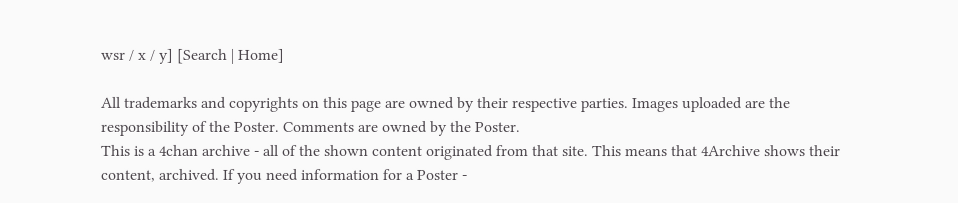wsr / x / y] [Search | Home]

All trademarks and copyrights on this page are owned by their respective parties. Images uploaded are the responsibility of the Poster. Comments are owned by the Poster.
This is a 4chan archive - all of the shown content originated from that site. This means that 4Archive shows their content, archived. If you need information for a Poster -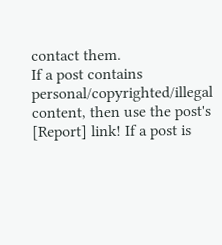contact them.
If a post contains personal/copyrighted/illegal content, then use the post's [Report] link! If a post is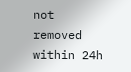not removed within 24h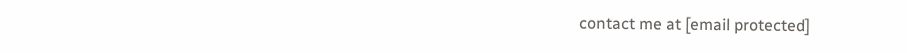contact me at [email protected]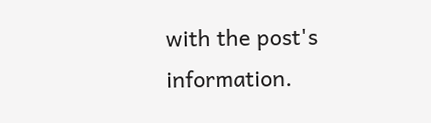with the post's information.